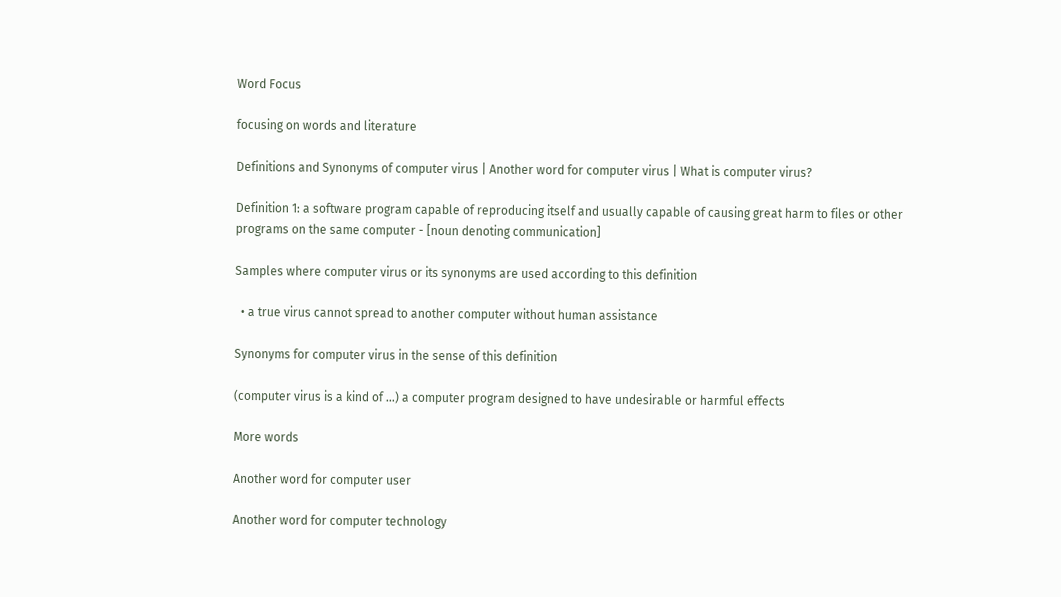Word Focus

focusing on words and literature

Definitions and Synonyms of computer virus | Another word for computer virus | What is computer virus?

Definition 1: a software program capable of reproducing itself and usually capable of causing great harm to files or other programs on the same computer - [noun denoting communication]

Samples where computer virus or its synonyms are used according to this definition

  • a true virus cannot spread to another computer without human assistance

Synonyms for computer virus in the sense of this definition

(computer virus is a kind of ...) a computer program designed to have undesirable or harmful effects

More words

Another word for computer user

Another word for computer technology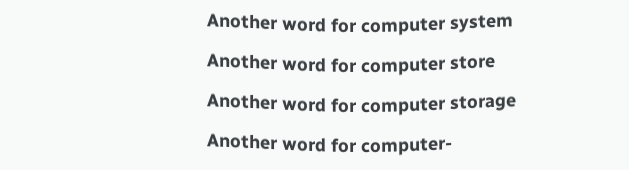Another word for computer system

Another word for computer store

Another word for computer storage

Another word for computer-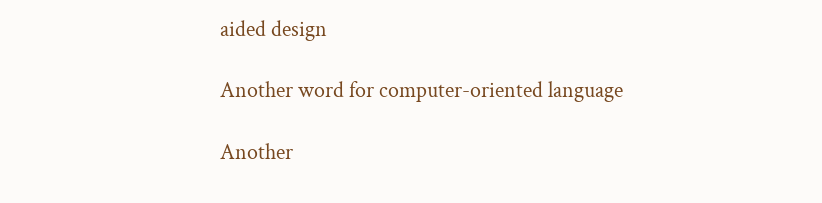aided design

Another word for computer-oriented language

Another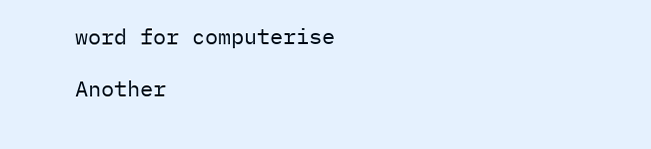word for computerise

Another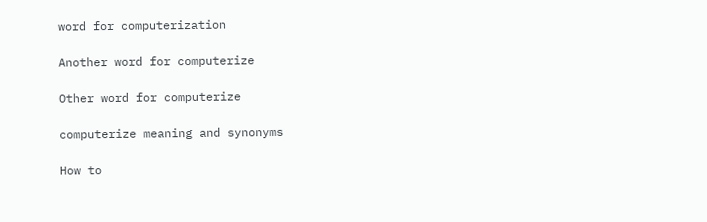word for computerization

Another word for computerize

Other word for computerize

computerize meaning and synonyms

How to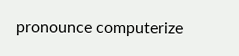pronounce computerize